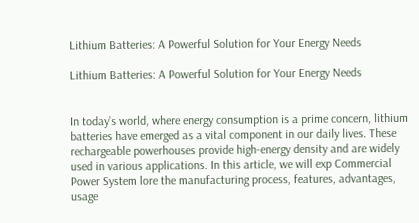Lithium Batteries: A Powerful Solution for Your Energy Needs

Lithium Batteries: A Powerful Solution for Your Energy Needs


In today’s world, where energy consumption is a prime concern, lithium batteries have emerged as a vital component in our daily lives. These rechargeable powerhouses provide high-energy density and are widely used in various applications. In this article, we will exp Commercial Power System lore the manufacturing process, features, advantages, usage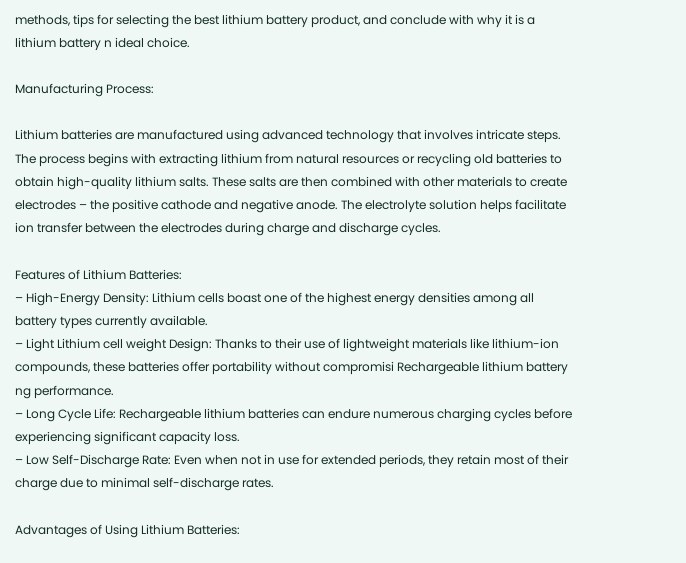methods, tips for selecting the best lithium battery product, and conclude with why it is a lithium battery n ideal choice.

Manufacturing Process:

Lithium batteries are manufactured using advanced technology that involves intricate steps. The process begins with extracting lithium from natural resources or recycling old batteries to obtain high-quality lithium salts. These salts are then combined with other materials to create electrodes – the positive cathode and negative anode. The electrolyte solution helps facilitate ion transfer between the electrodes during charge and discharge cycles.

Features of Lithium Batteries:
– High-Energy Density: Lithium cells boast one of the highest energy densities among all battery types currently available.
– Light Lithium cell weight Design: Thanks to their use of lightweight materials like lithium-ion compounds, these batteries offer portability without compromisi Rechargeable lithium battery ng performance.
– Long Cycle Life: Rechargeable lithium batteries can endure numerous charging cycles before experiencing significant capacity loss.
– Low Self-Discharge Rate: Even when not in use for extended periods, they retain most of their charge due to minimal self-discharge rates.

Advantages of Using Lithium Batteries: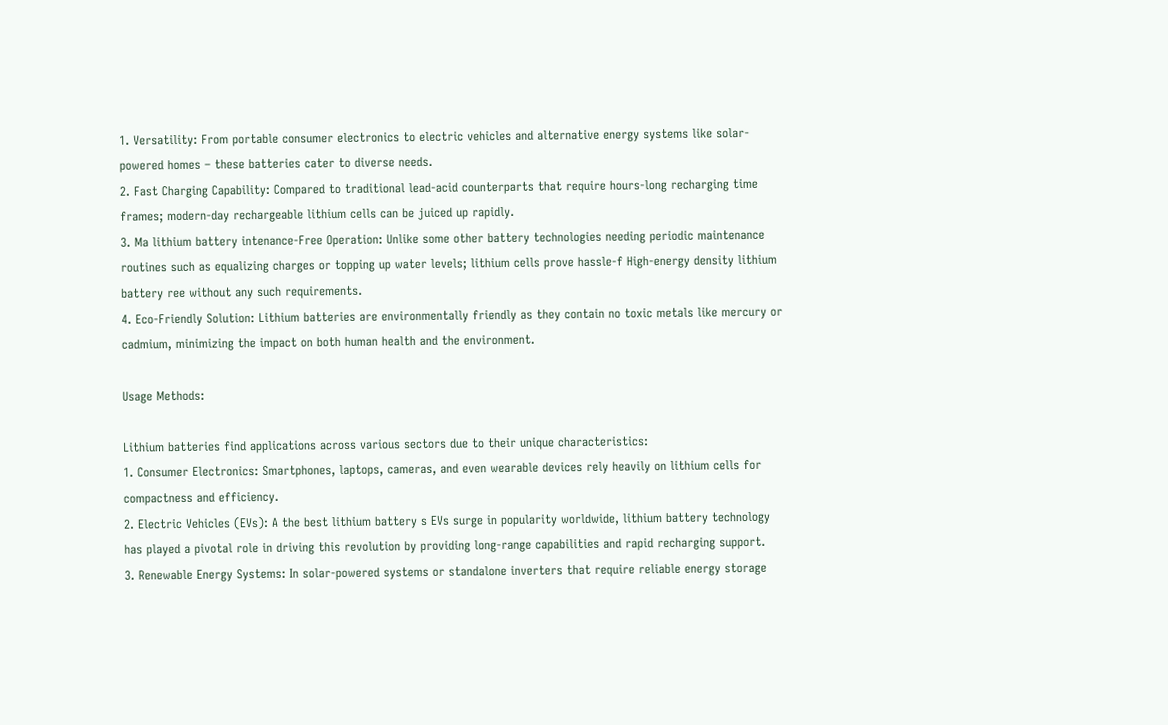1. Versatility: From portable consumer electronics to electric vehicles and alternative energy systems like solar-powered homes – these batteries cater to diverse needs.
2. Fast Charging Capability: Compared to traditional lead-acid counterparts that require hours-long recharging time frames; modern-day rechargeable lithium cells can be juiced up rapidly.
3. Ma lithium battery intenance-Free Operation: Unlike some other battery technologies needing periodic maintenance routines such as equalizing charges or topping up water levels; lithium cells prove hassle-f High-energy density lithium battery ree without any such requirements.
4. Eco-Friendly Solution: Lithium batteries are environmentally friendly as they contain no toxic metals like mercury or cadmium, minimizing the impact on both human health and the environment.

Usage Methods:

Lithium batteries find applications across various sectors due to their unique characteristics:
1. Consumer Electronics: Smartphones, laptops, cameras, and even wearable devices rely heavily on lithium cells for compactness and efficiency.
2. Electric Vehicles (EVs): A the best lithium battery s EVs surge in popularity worldwide, lithium battery technology has played a pivotal role in driving this revolution by providing long-range capabilities and rapid recharging support.
3. Renewable Energy Systems: In solar-powered systems or standalone inverters that require reliable energy storage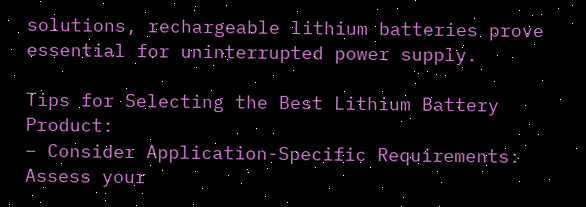solutions, rechargeable lithium batteries prove essential for uninterrupted power supply.

Tips for Selecting the Best Lithium Battery Product:
– Consider Application-Specific Requirements: Assess your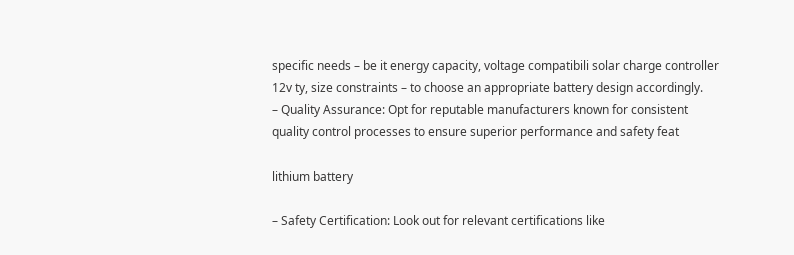specific needs – be it energy capacity, voltage compatibili solar charge controller 12v ty, size constraints – to choose an appropriate battery design accordingly.
– Quality Assurance: Opt for reputable manufacturers known for consistent quality control processes to ensure superior performance and safety feat

lithium battery

– Safety Certification: Look out for relevant certifications like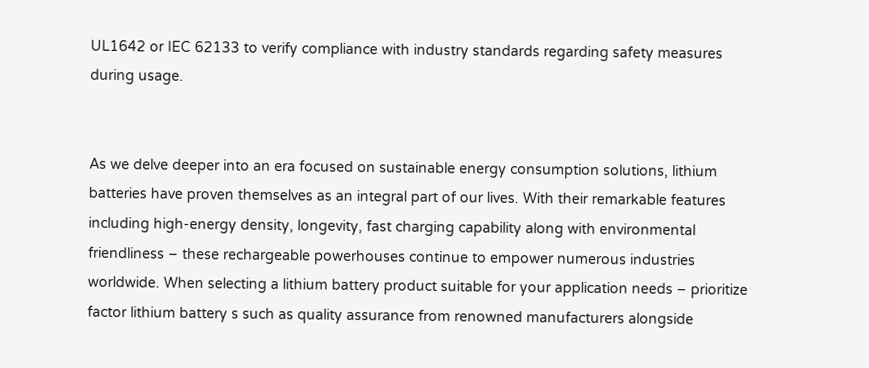UL1642 or IEC 62133 to verify compliance with industry standards regarding safety measures during usage.


As we delve deeper into an era focused on sustainable energy consumption solutions, lithium batteries have proven themselves as an integral part of our lives. With their remarkable features including high-energy density, longevity, fast charging capability along with environmental friendliness – these rechargeable powerhouses continue to empower numerous industries worldwide. When selecting a lithium battery product suitable for your application needs – prioritize factor lithium battery s such as quality assurance from renowned manufacturers alongside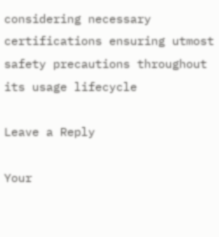considering necessary certifications ensuring utmost safety precautions throughout its usage lifecycle

Leave a Reply

Your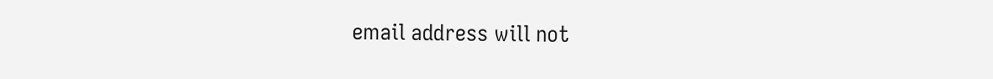email address will not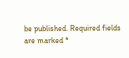be published. Required fields are marked *